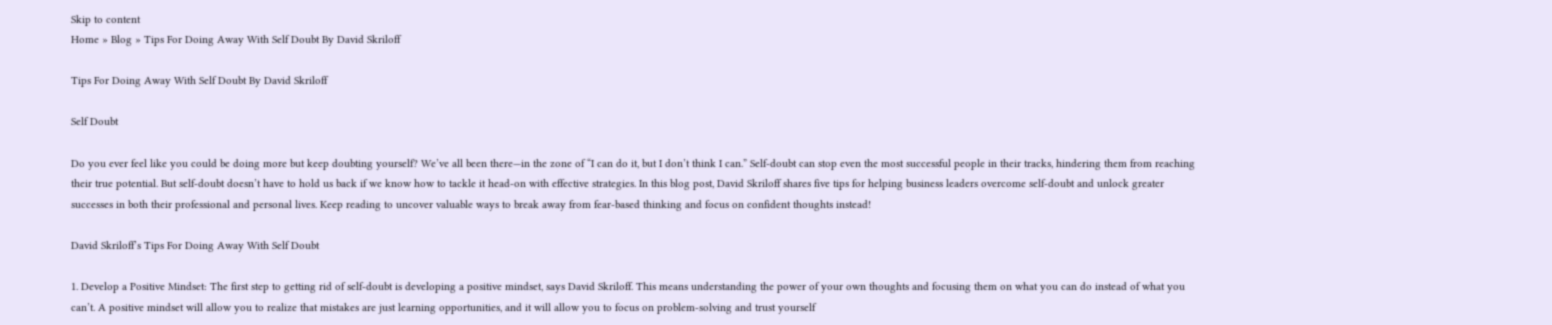Skip to content
Home » Blog » Tips For Doing Away With Self Doubt By David Skriloff

Tips For Doing Away With Self Doubt By David Skriloff

Self Doubt

Do you ever feel like you could be doing more but keep doubting yourself? We’ve all been there—in the zone of “I can do it, but I don’t think I can.” Self-doubt can stop even the most successful people in their tracks, hindering them from reaching their true potential. But self-doubt doesn’t have to hold us back if we know how to tackle it head-on with effective strategies. In this blog post, David Skriloff shares five tips for helping business leaders overcome self-doubt and unlock greater successes in both their professional and personal lives. Keep reading to uncover valuable ways to break away from fear-based thinking and focus on confident thoughts instead!

David Skriloff’s Tips For Doing Away With Self Doubt

1. Develop a Positive Mindset: The first step to getting rid of self-doubt is developing a positive mindset, says David Skriloff. This means understanding the power of your own thoughts and focusing them on what you can do instead of what you can’t. A positive mindset will allow you to realize that mistakes are just learning opportunities, and it will allow you to focus on problem-solving and trust yourself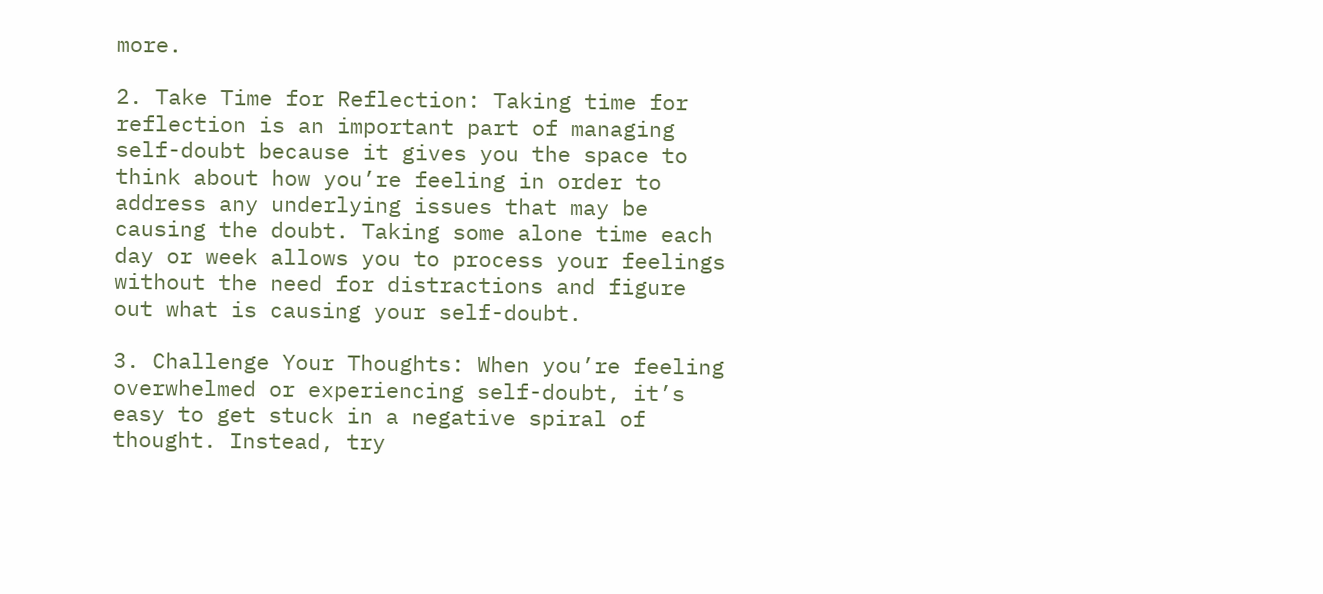more.

2. Take Time for Reflection: Taking time for reflection is an important part of managing self-doubt because it gives you the space to think about how you’re feeling in order to address any underlying issues that may be causing the doubt. Taking some alone time each day or week allows you to process your feelings without the need for distractions and figure out what is causing your self-doubt.

3. Challenge Your Thoughts: When you’re feeling overwhelmed or experiencing self-doubt, it’s easy to get stuck in a negative spiral of thought. Instead, try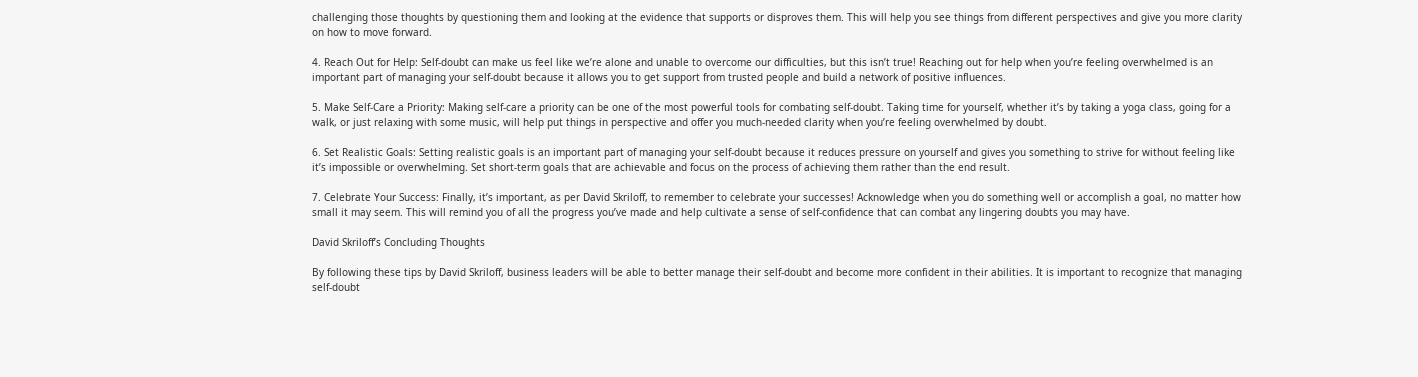challenging those thoughts by questioning them and looking at the evidence that supports or disproves them. This will help you see things from different perspectives and give you more clarity on how to move forward.

4. Reach Out for Help: Self-doubt can make us feel like we’re alone and unable to overcome our difficulties, but this isn’t true! Reaching out for help when you’re feeling overwhelmed is an important part of managing your self-doubt because it allows you to get support from trusted people and build a network of positive influences.

5. Make Self-Care a Priority: Making self-care a priority can be one of the most powerful tools for combating self-doubt. Taking time for yourself, whether it’s by taking a yoga class, going for a walk, or just relaxing with some music, will help put things in perspective and offer you much-needed clarity when you’re feeling overwhelmed by doubt.

6. Set Realistic Goals: Setting realistic goals is an important part of managing your self-doubt because it reduces pressure on yourself and gives you something to strive for without feeling like it’s impossible or overwhelming. Set short-term goals that are achievable and focus on the process of achieving them rather than the end result.

7. Celebrate Your Success: Finally, it’s important, as per David Skriloff, to remember to celebrate your successes! Acknowledge when you do something well or accomplish a goal, no matter how small it may seem. This will remind you of all the progress you’ve made and help cultivate a sense of self-confidence that can combat any lingering doubts you may have.

David Skriloff’s Concluding Thoughts

By following these tips by David Skriloff, business leaders will be able to better manage their self-doubt and become more confident in their abilities. It is important to recognize that managing self-doubt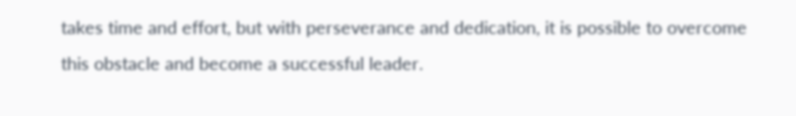takes time and effort, but with perseverance and dedication, it is possible to overcome this obstacle and become a successful leader.